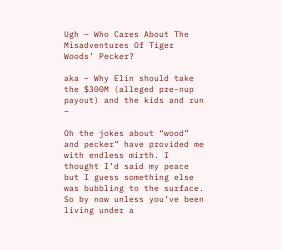Ugh – Who Cares About The Misadventures Of Tiger Woods’ Pecker?

aka – Why Elin should take the $300M (alleged pre-nup payout) and the kids and run –

Oh the jokes about “wood” and pecker” have provided me with endless mirth. I thought I’d said my peace but I guess something else was bubbling to the surface. So by now unless you’ve been living under a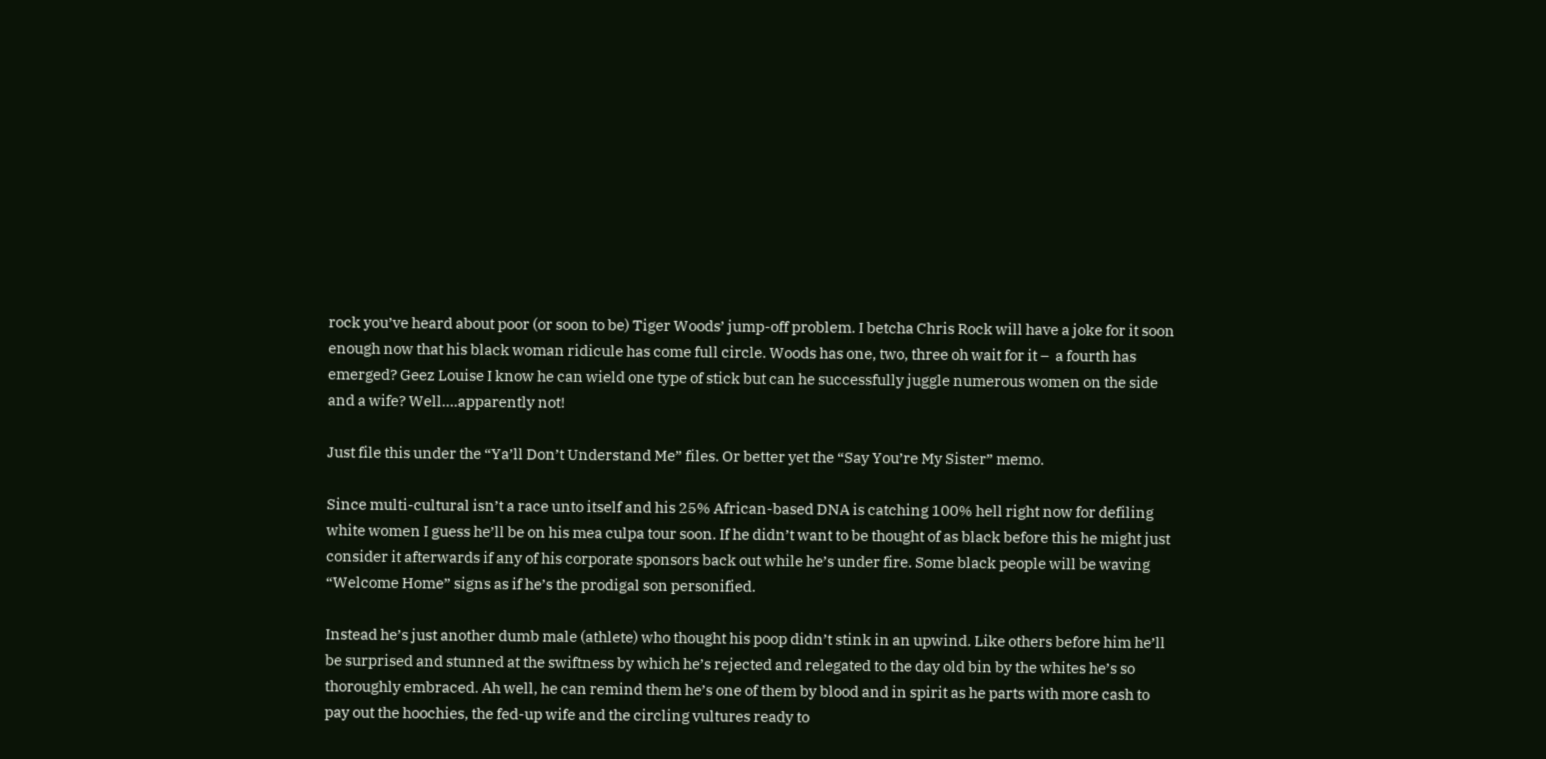rock you’ve heard about poor (or soon to be) Tiger Woods’ jump-off problem. I betcha Chris Rock will have a joke for it soon enough now that his black woman ridicule has come full circle. Woods has one, two, three oh wait for it –  a fourth has emerged? Geez Louise I know he can wield one type of stick but can he successfully juggle numerous women on the side and a wife? Well….apparently not!

Just file this under the “Ya’ll Don’t Understand Me” files. Or better yet the “Say You’re My Sister” memo.

Since multi-cultural isn’t a race unto itself and his 25% African-based DNA is catching 100% hell right now for defiling white women I guess he’ll be on his mea culpa tour soon. If he didn’t want to be thought of as black before this he might just consider it afterwards if any of his corporate sponsors back out while he’s under fire. Some black people will be waving “Welcome Home” signs as if he’s the prodigal son personified.

Instead he’s just another dumb male (athlete) who thought his poop didn’t stink in an upwind. Like others before him he’ll be surprised and stunned at the swiftness by which he’s rejected and relegated to the day old bin by the whites he’s so thoroughly embraced. Ah well, he can remind them he’s one of them by blood and in spirit as he parts with more cash to pay out the hoochies, the fed-up wife and the circling vultures ready to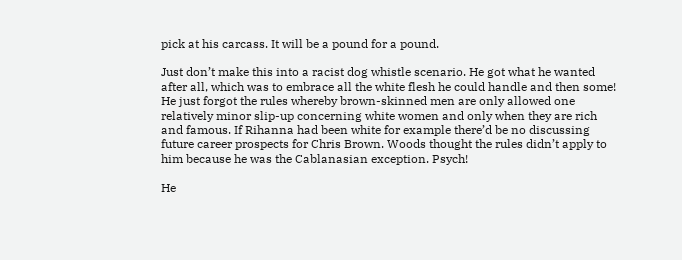pick at his carcass. It will be a pound for a pound.

Just don’t make this into a racist dog whistle scenario. He got what he wanted after all, which was to embrace all the white flesh he could handle and then some! He just forgot the rules whereby brown-skinned men are only allowed one relatively minor slip-up concerning white women and only when they are rich and famous. If Rihanna had been white for example there’d be no discussing future career prospects for Chris Brown. Woods thought the rules didn’t apply to him because he was the Cablanasian exception. Psych!

He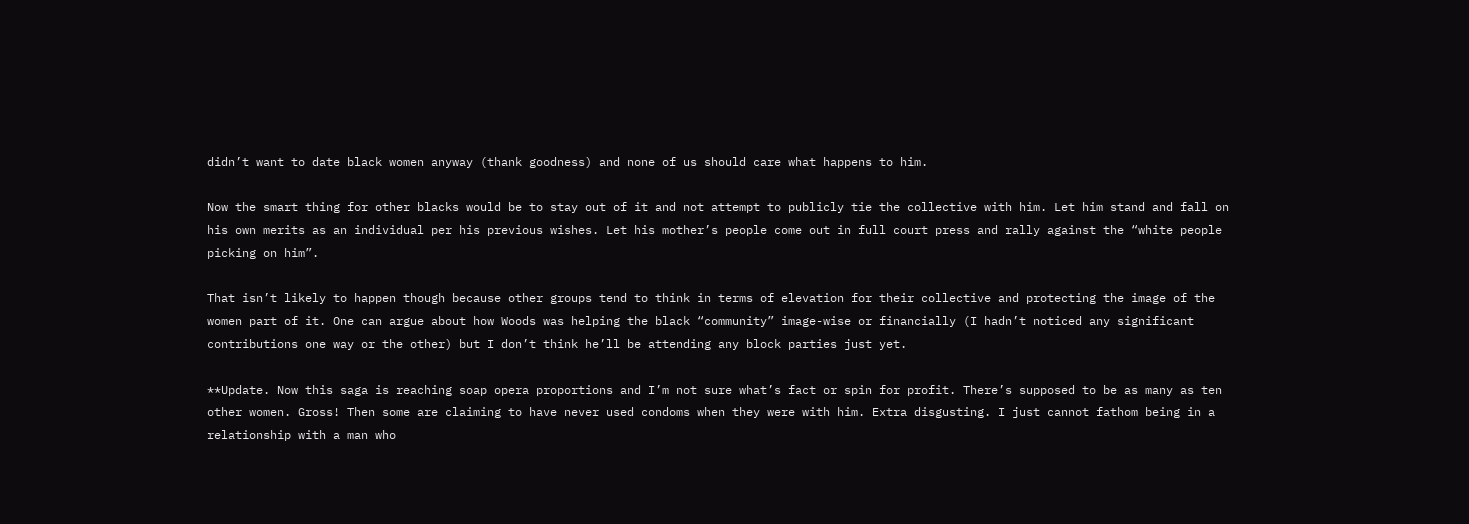didn’t want to date black women anyway (thank goodness) and none of us should care what happens to him.

Now the smart thing for other blacks would be to stay out of it and not attempt to publicly tie the collective with him. Let him stand and fall on his own merits as an individual per his previous wishes. Let his mother’s people come out in full court press and rally against the “white people picking on him”.

That isn’t likely to happen though because other groups tend to think in terms of elevation for their collective and protecting the image of the women part of it. One can argue about how Woods was helping the black “community” image-wise or financially (I hadn’t noticed any significant contributions one way or the other) but I don’t think he’ll be attending any block parties just yet.

**Update. Now this saga is reaching soap opera proportions and I’m not sure what’s fact or spin for profit. There’s supposed to be as many as ten other women. Gross! Then some are claiming to have never used condoms when they were with him. Extra disgusting. I just cannot fathom being in a relationship with a man who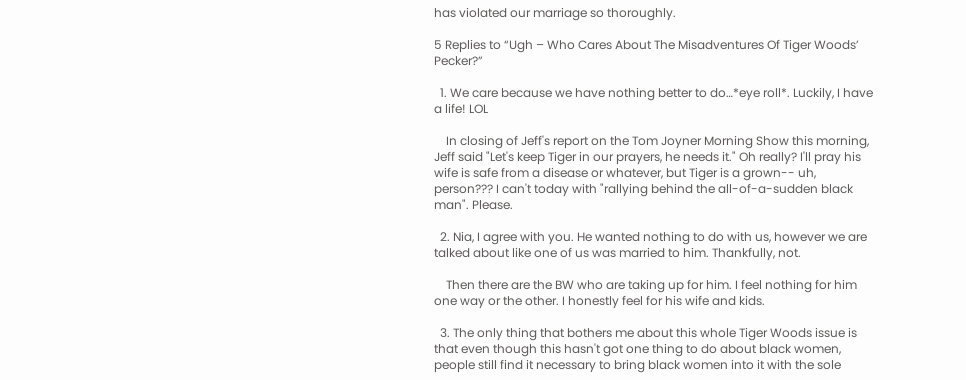has violated our marriage so thoroughly.

5 Replies to “Ugh – Who Cares About The Misadventures Of Tiger Woods’ Pecker?”

  1. We care because we have nothing better to do…*eye roll*. Luckily, I have a life! LOL

    In closing of Jeff's report on the Tom Joyner Morning Show this morning, Jeff said "Let's keep Tiger in our prayers, he needs it." Oh really? I'll pray his wife is safe from a disease or whatever, but Tiger is a grown-- uh, person??? I can't today with "rallying behind the all-of-a-sudden black man". Please.

  2. Nia, I agree with you. He wanted nothing to do with us, however we are talked about like one of us was married to him. Thankfully, not.

    Then there are the BW who are taking up for him. I feel nothing for him one way or the other. I honestly feel for his wife and kids.

  3. The only thing that bothers me about this whole Tiger Woods issue is that even though this hasn't got one thing to do about black women, people still find it necessary to bring black women into it with the sole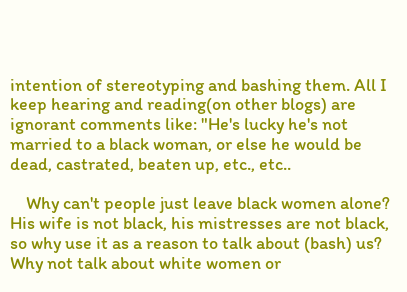intention of stereotyping and bashing them. All I keep hearing and reading(on other blogs) are ignorant comments like: "He's lucky he's not married to a black woman, or else he would be dead, castrated, beaten up, etc., etc..

    Why can't people just leave black women alone? His wife is not black, his mistresses are not black, so why use it as a reason to talk about (bash) us? Why not talk about white women or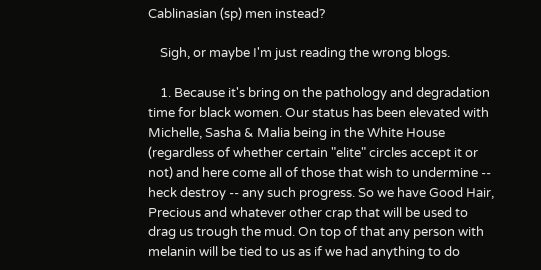Cablinasian (sp) men instead?

    Sigh, or maybe I'm just reading the wrong blogs.

    1. Because it's bring on the pathology and degradation time for black women. Our status has been elevated with Michelle, Sasha & Malia being in the White House (regardless of whether certain "elite" circles accept it or not) and here come all of those that wish to undermine -- heck destroy -- any such progress. So we have Good Hair, Precious and whatever other crap that will be used to drag us trough the mud. On top of that any person with melanin will be tied to us as if we had anything to do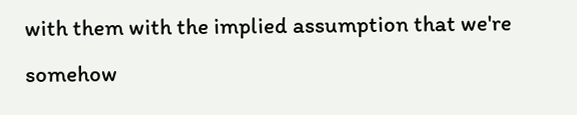with them with the implied assumption that we're somehow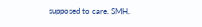supposed to care. SMH.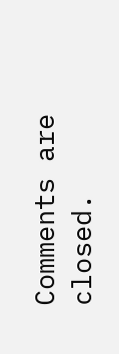Comments are closed.